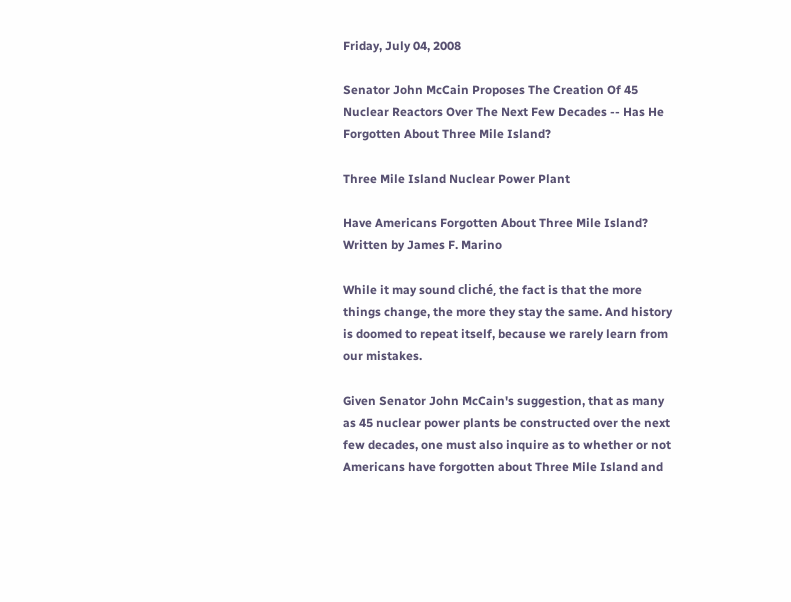Friday, July 04, 2008

Senator John McCain Proposes The Creation Of 45 Nuclear Reactors Over The Next Few Decades -- Has He Forgotten About Three Mile Island?

Three Mile Island Nuclear Power Plant

Have Americans Forgotten About Three Mile Island?
Written by James F. Marino

While it may sound cliché, the fact is that the more things change, the more they stay the same. And history is doomed to repeat itself, because we rarely learn from our mistakes.

Given Senator John McCain's suggestion, that as many as 45 nuclear power plants be constructed over the next few decades, one must also inquire as to whether or not Americans have forgotten about Three Mile Island and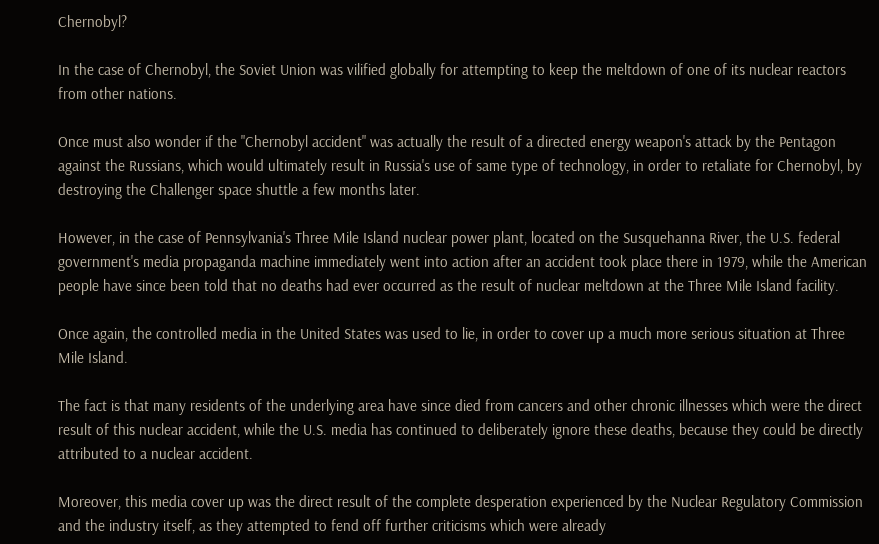Chernobyl?

In the case of Chernobyl, the Soviet Union was vilified globally for attempting to keep the meltdown of one of its nuclear reactors from other nations.

Once must also wonder if the "Chernobyl accident" was actually the result of a directed energy weapon's attack by the Pentagon against the Russians, which would ultimately result in Russia's use of same type of technology, in order to retaliate for Chernobyl, by destroying the Challenger space shuttle a few months later.

However, in the case of Pennsylvania's Three Mile Island nuclear power plant, located on the Susquehanna River, the U.S. federal government's media propaganda machine immediately went into action after an accident took place there in 1979, while the American people have since been told that no deaths had ever occurred as the result of nuclear meltdown at the Three Mile Island facility.

Once again, the controlled media in the United States was used to lie, in order to cover up a much more serious situation at Three Mile Island.

The fact is that many residents of the underlying area have since died from cancers and other chronic illnesses which were the direct result of this nuclear accident, while the U.S. media has continued to deliberately ignore these deaths, because they could be directly attributed to a nuclear accident.

Moreover, this media cover up was the direct result of the complete desperation experienced by the Nuclear Regulatory Commission and the industry itself, as they attempted to fend off further criticisms which were already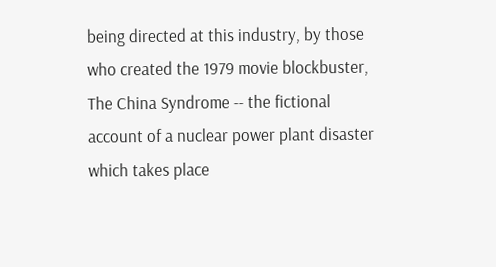being directed at this industry, by those who created the 1979 movie blockbuster, The China Syndrome -- the fictional account of a nuclear power plant disaster which takes place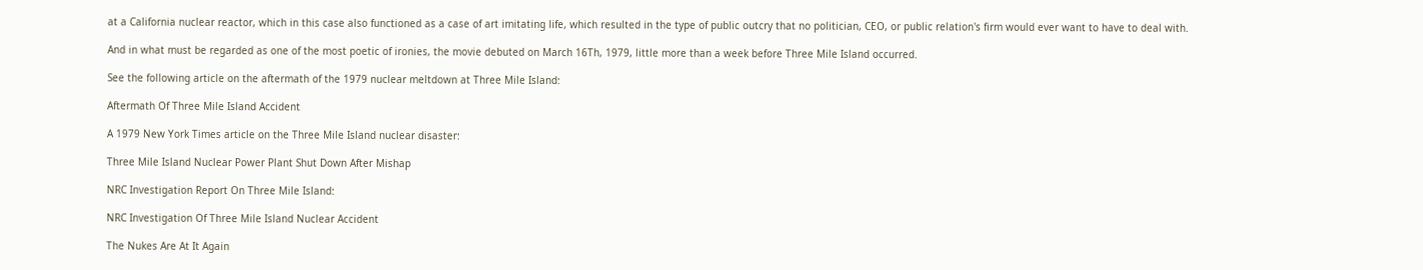at a California nuclear reactor, which in this case also functioned as a case of art imitating life, which resulted in the type of public outcry that no politician, CEO, or public relation's firm would ever want to have to deal with.

And in what must be regarded as one of the most poetic of ironies, the movie debuted on March 16Th, 1979, little more than a week before Three Mile Island occurred.

See the following article on the aftermath of the 1979 nuclear meltdown at Three Mile Island:

Aftermath Of Three Mile Island Accident

A 1979 New York Times article on the Three Mile Island nuclear disaster:

Three Mile Island Nuclear Power Plant Shut Down After Mishap

NRC Investigation Report On Three Mile Island:

NRC Investigation Of Three Mile Island Nuclear Accident

The Nukes Are At It Again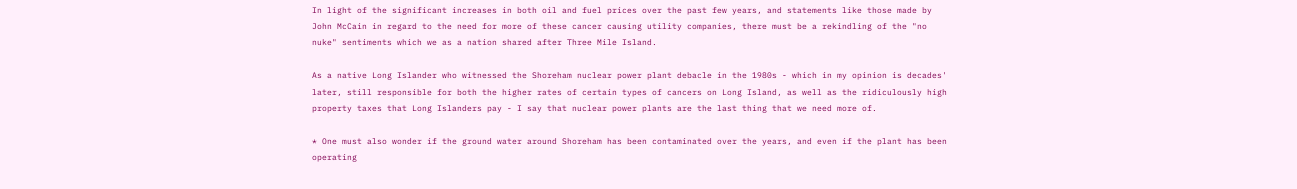In light of the significant increases in both oil and fuel prices over the past few years, and statements like those made by John McCain in regard to the need for more of these cancer causing utility companies, there must be a rekindling of the "no nuke" sentiments which we as a nation shared after Three Mile Island.

As a native Long Islander who witnessed the Shoreham nuclear power plant debacle in the 1980s - which in my opinion is decades' later, still responsible for both the higher rates of certain types of cancers on Long Island, as well as the ridiculously high property taxes that Long Islanders pay - I say that nuclear power plants are the last thing that we need more of.

* One must also wonder if the ground water around Shoreham has been contaminated over the years, and even if the plant has been operating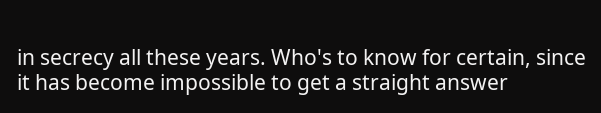in secrecy all these years. Who's to know for certain, since it has become impossible to get a straight answer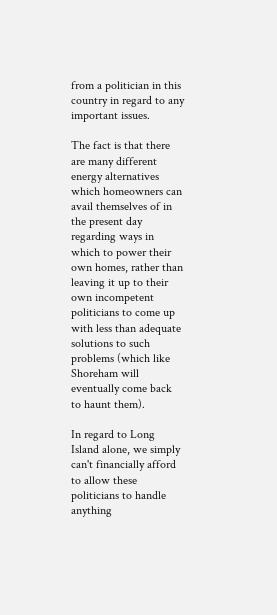from a politician in this country in regard to any important issues.

The fact is that there are many different energy alternatives which homeowners can avail themselves of in the present day regarding ways in which to power their own homes, rather than leaving it up to their own incompetent politicians to come up with less than adequate solutions to such problems (which like Shoreham will eventually come back to haunt them).

In regard to Long Island alone, we simply can't financially afford to allow these politicians to handle anything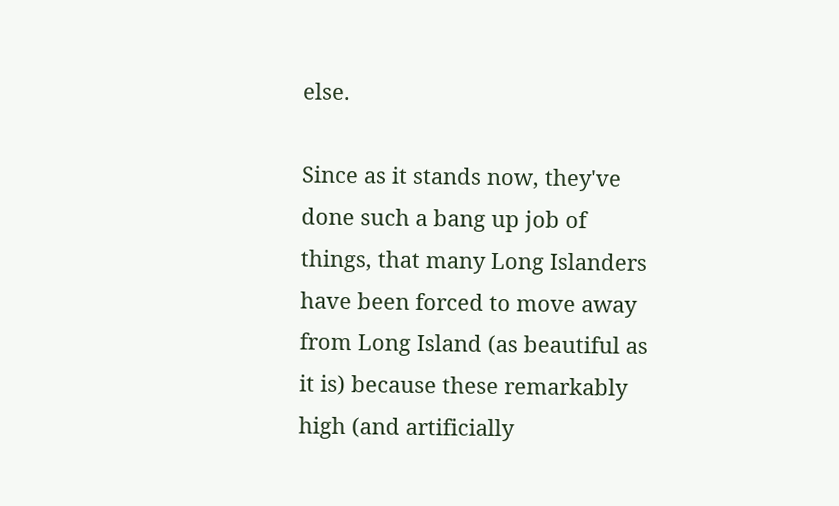else.

Since as it stands now, they've done such a bang up job of things, that many Long Islanders have been forced to move away from Long Island (as beautiful as it is) because these remarkably high (and artificially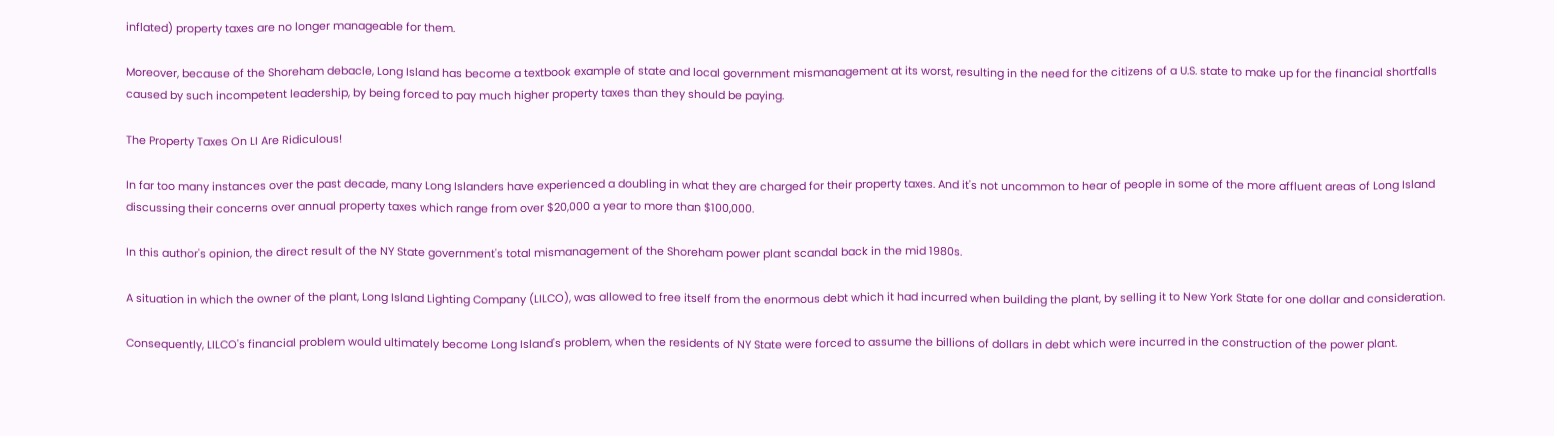inflated) property taxes are no longer manageable for them.

Moreover, because of the Shoreham debacle, Long Island has become a textbook example of state and local government mismanagement at its worst, resulting in the need for the citizens of a U.S. state to make up for the financial shortfalls caused by such incompetent leadership, by being forced to pay much higher property taxes than they should be paying.

The Property Taxes On LI Are Ridiculous!

In far too many instances over the past decade, many Long Islanders have experienced a doubling in what they are charged for their property taxes. And it's not uncommon to hear of people in some of the more affluent areas of Long Island discussing their concerns over annual property taxes which range from over $20,000 a year to more than $100,000.

In this author's opinion, the direct result of the NY State government's total mismanagement of the Shoreham power plant scandal back in the mid 1980s.

A situation in which the owner of the plant, Long Island Lighting Company (LILCO), was allowed to free itself from the enormous debt which it had incurred when building the plant, by selling it to New York State for one dollar and consideration.

Consequently, LILCO's financial problem would ultimately become Long Island's problem, when the residents of NY State were forced to assume the billions of dollars in debt which were incurred in the construction of the power plant.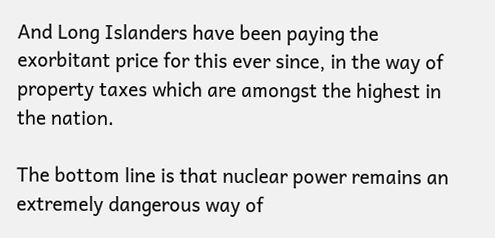And Long Islanders have been paying the exorbitant price for this ever since, in the way of property taxes which are amongst the highest in the nation.

The bottom line is that nuclear power remains an extremely dangerous way of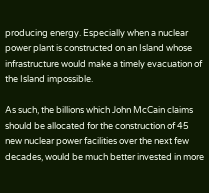producing energy. Especially when a nuclear power plant is constructed on an Island whose infrastructure would make a timely evacuation of the Island impossible.

As such, the billions which John McCain claims should be allocated for the construction of 45 new nuclear power facilities over the next few decades, would be much better invested in more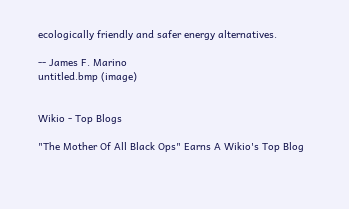ecologically friendly and safer energy alternatives.

-- James F. Marino
untitled.bmp (image)


Wikio - Top Blogs

"The Mother Of All Black Ops" Earns A Wikio's Top Blog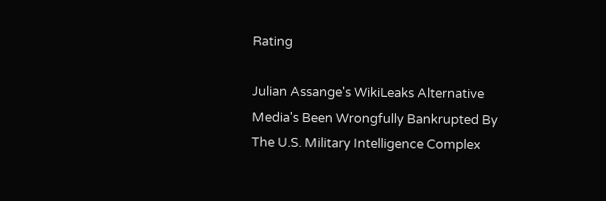Rating

Julian Assange's WikiLeaks Alternative Media's Been Wrongfully Bankrupted By The U.S. Military Intelligence Complex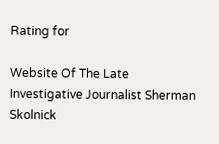Rating for

Website Of The Late Investigative Journalist Sherman Skolnick